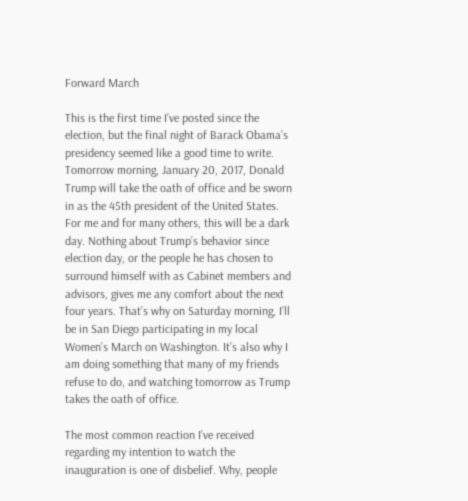Forward March

This is the first time I’ve posted since the election, but the final night of Barack Obama’s presidency seemed like a good time to write. Tomorrow morning, January 20, 2017, Donald Trump will take the oath of office and be sworn in as the 45th president of the United States. For me and for many others, this will be a dark day. Nothing about Trump’s behavior since election day, or the people he has chosen to surround himself with as Cabinet members and advisors, gives me any comfort about the next four years. That’s why on Saturday morning, I’ll be in San Diego participating in my local Women’s March on Washington. It’s also why I am doing something that many of my friends refuse to do, and watching tomorrow as Trump takes the oath of office.

The most common reaction I’ve received regarding my intention to watch the inauguration is one of disbelief. Why, people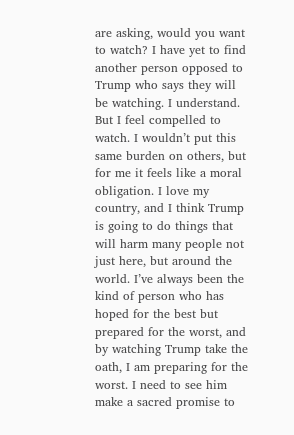are asking, would you want to watch? I have yet to find another person opposed to Trump who says they will be watching. I understand. But I feel compelled to watch. I wouldn’t put this same burden on others, but for me it feels like a moral obligation. I love my country, and I think Trump is going to do things that will harm many people not just here, but around the world. I’ve always been the kind of person who has hoped for the best but prepared for the worst, and by watching Trump take the oath, I am preparing for the worst. I need to see him make a sacred promise to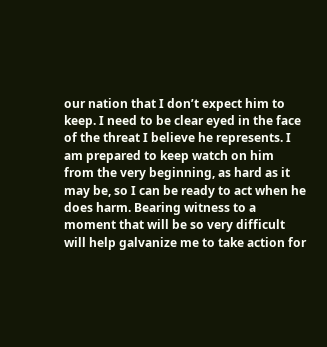our nation that I don’t expect him to keep. I need to be clear eyed in the face of the threat I believe he represents. I am prepared to keep watch on him from the very beginning, as hard as it may be, so I can be ready to act when he does harm. Bearing witness to a moment that will be so very difficult will help galvanize me to take action for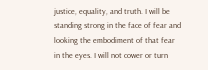justice, equality, and truth. I will be standing strong in the face of fear and looking the embodiment of that fear in the eyes. I will not cower or turn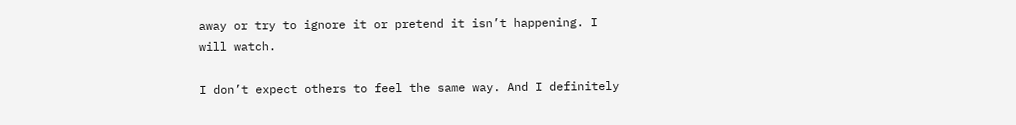away or try to ignore it or pretend it isn’t happening. I will watch.

I don’t expect others to feel the same way. And I definitely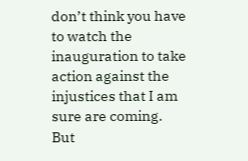don’t think you have to watch the inauguration to take action against the injustices that I am sure are coming. But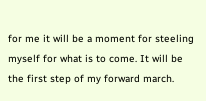for me it will be a moment for steeling myself for what is to come. It will be the first step of my forward march.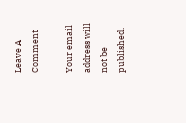Leave A Comment

Your email address will not be published.